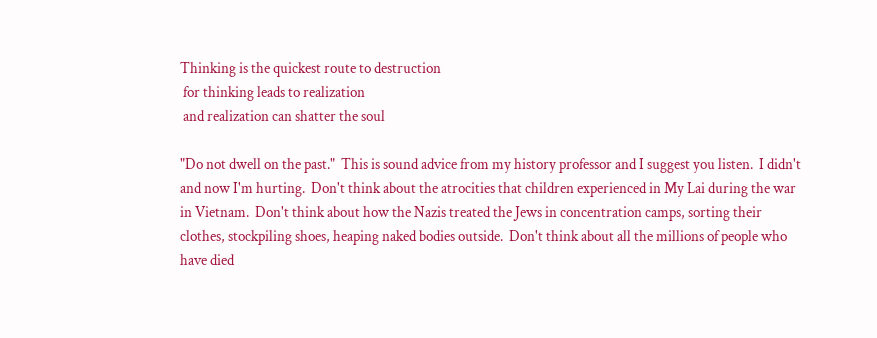Thinking is the quickest route to destruction
 for thinking leads to realization
 and realization can shatter the soul

"Do not dwell on the past."  This is sound advice from my history professor and I suggest you listen.  I didn't and now I'm hurting.  Don't think about the atrocities that children experienced in My Lai during the war in Vietnam.  Don't think about how the Nazis treated the Jews in concentration camps, sorting their clothes, stockpiling shoes, heaping naked bodies outside.  Don't think about all the millions of people who have died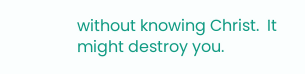without knowing Christ.  It might destroy you.